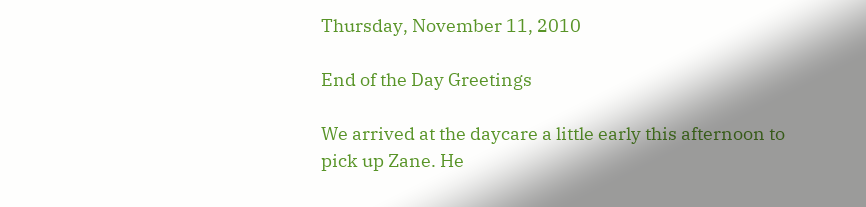Thursday, November 11, 2010

End of the Day Greetings

We arrived at the daycare a little early this afternoon to pick up Zane. He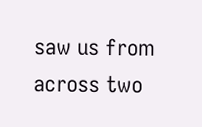saw us from across two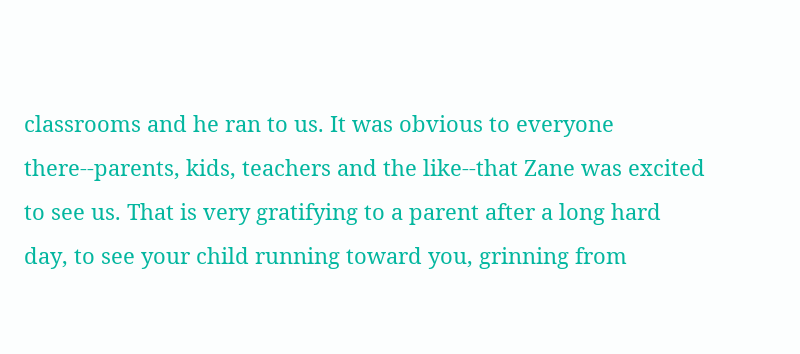classrooms and he ran to us. It was obvious to everyone there--parents, kids, teachers and the like--that Zane was excited to see us. That is very gratifying to a parent after a long hard day, to see your child running toward you, grinning from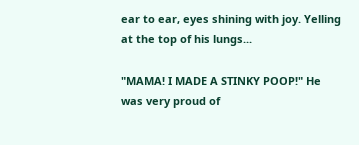ear to ear, eyes shining with joy. Yelling at the top of his lungs...

"MAMA! I MADE A STINKY POOP!" He was very proud of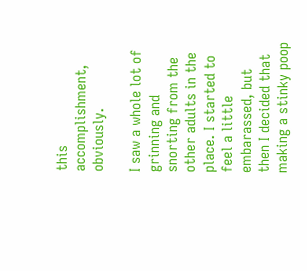this accomplishment, obviously.

I saw a whole lot of grinning and snorting from the other adults in the place. I started to feel a little embarassed, but then I decided that making a stinky poop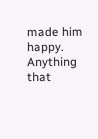made him happy. Anything that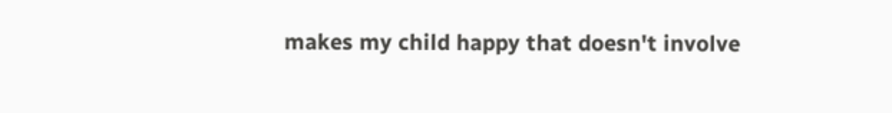makes my child happy that doesn't involve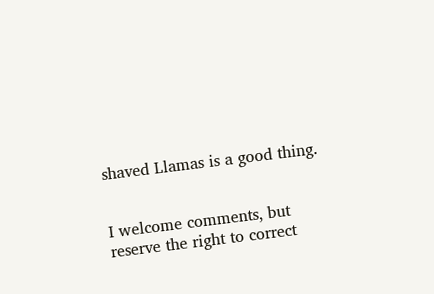shaved Llamas is a good thing.


I welcome comments, but reserve the right to correct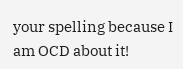your spelling because I am OCD about it!